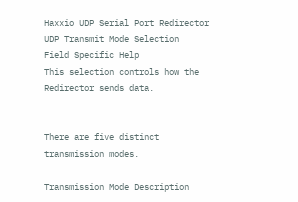Haxxio UDP Serial Port Redirector
UDP Transmit Mode Selection
Field Specific Help
This selection controls how the Redirector sends data.


There are five distinct transmission modes.

Transmission Mode Description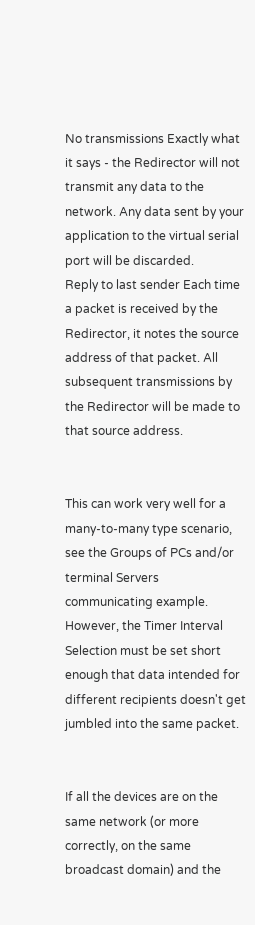No transmissions Exactly what it says - the Redirector will not transmit any data to the network. Any data sent by your application to the virtual serial port will be discarded.
Reply to last sender Each time a packet is received by the Redirector, it notes the source address of that packet. All subsequent transmissions by the Redirector will be made to that source address.


This can work very well for a many-to-many type scenario, see the Groups of PCs and/or terminal Servers communicating example. However, the Timer Interval Selection must be set short enough that data intended for different recipients doesn't get jumbled into the same packet.


If all the devices are on the same network (or more correctly, on the same broadcast domain) and the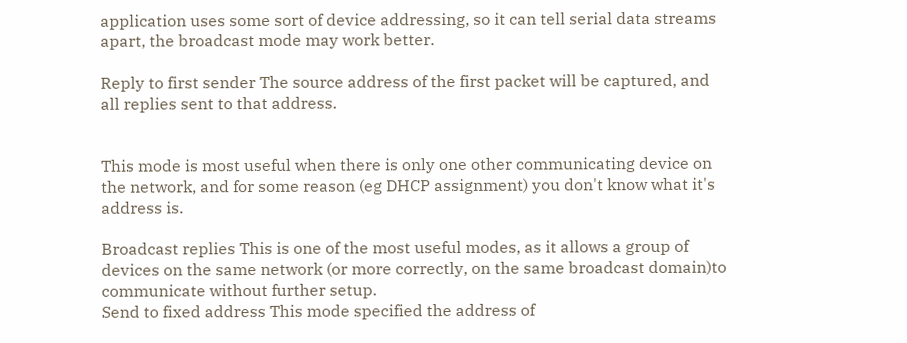application uses some sort of device addressing, so it can tell serial data streams apart, the broadcast mode may work better.

Reply to first sender The source address of the first packet will be captured, and all replies sent to that address.


This mode is most useful when there is only one other communicating device on the network, and for some reason (eg DHCP assignment) you don't know what it's address is.

Broadcast replies This is one of the most useful modes, as it allows a group of devices on the same network (or more correctly, on the same broadcast domain)to communicate without further setup.
Send to fixed address This mode specified the address of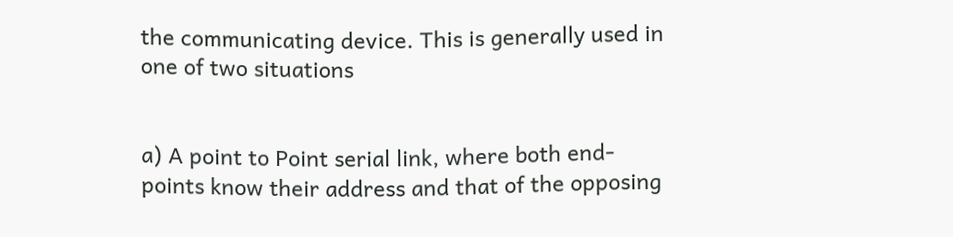the communicating device. This is generally used in one of two situations


a) A point to Point serial link, where both end-points know their address and that of the opposing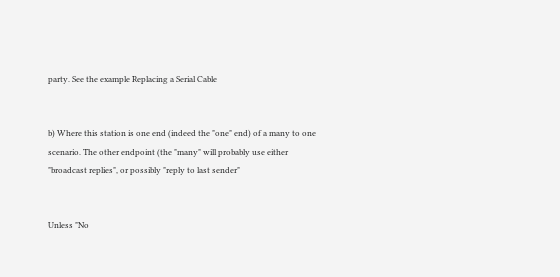party. See the example Replacing a Serial Cable


b) Where this station is one end (indeed the "one" end) of a many to one scenario. The other endpoint (the "many" will probably use either "broadcast replies", or possibly "reply to last sender"


Unless "No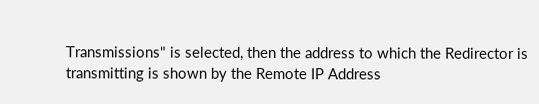Transmissions" is selected, then the address to which the Redirector is transmitting is shown by the Remote IP Address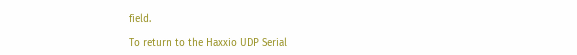field.

To return to the Haxxio UDP Serial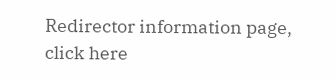Redirector information page, click here